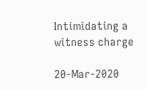Intimidating a witness charge

20-Mar-2020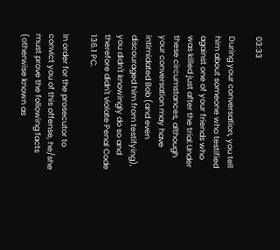03:33

During your conversation, you tell him about someone who testified against one of your friends who was killed just after the trial.Under these circumstances, although your conversation may have intimidated Bob (and even discouraged him from testifying), you didn't knowingly do so and therefore didn't violate Penal Code 136.1 PC.

In order for the prosecutor to convict you of this offense, he/she must prove the following facts (otherwise known as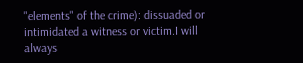"elements" of the crime): dissuaded or intimidated a witness or victim.I will always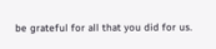be grateful for all that you did for us.